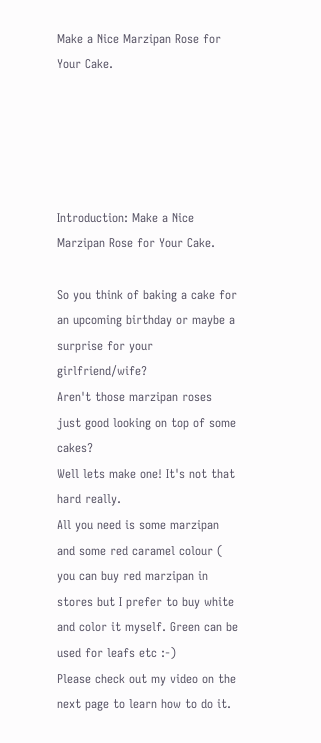Make a Nice Marzipan Rose for Your Cake.





Introduction: Make a Nice Marzipan Rose for Your Cake.

So you think of baking a cake for an upcoming birthday or maybe a surprise for your girlfriend/wife?
Aren't those marzipan roses just good looking on top of some cakes?
Well lets make one! It's not that hard really.
All you need is some marzipan and some red caramel colour ( you can buy red marzipan in stores but I prefer to buy white and color it myself. Green can be used for leafs etc :-)
Please check out my video on the next page to learn how to do it.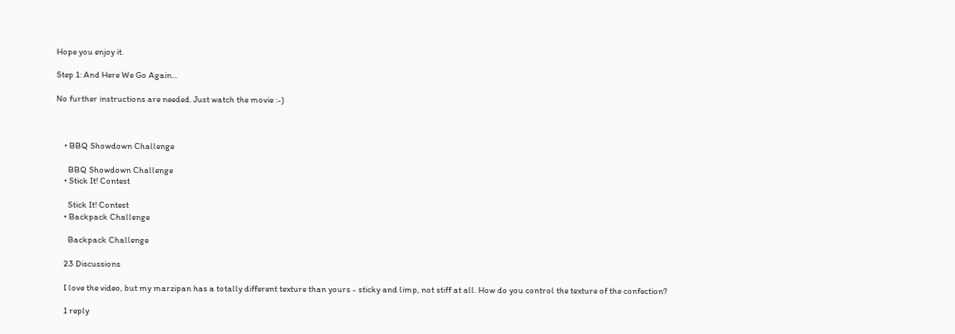Hope you enjoy it.

Step 1: And Here We Go Again...

No further instructions are needed. Just watch the movie :-)



    • BBQ Showdown Challenge

      BBQ Showdown Challenge
    • Stick It! Contest

      Stick It! Contest
    • Backpack Challenge

      Backpack Challenge

    23 Discussions

    I love the video, but my marzipan has a totally different texture than yours - sticky and limp, not stiff at all. How do you control the texture of the confection?

    1 reply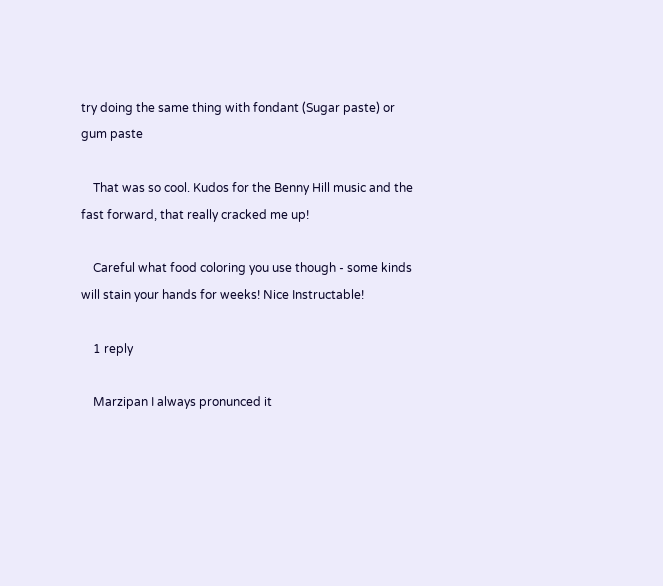try doing the same thing with fondant (Sugar paste) or gum paste

    That was so cool. Kudos for the Benny Hill music and the fast forward, that really cracked me up!

    Careful what food coloring you use though - some kinds will stain your hands for weeks! Nice Instructable!

    1 reply

    Marzipan I always pronunced it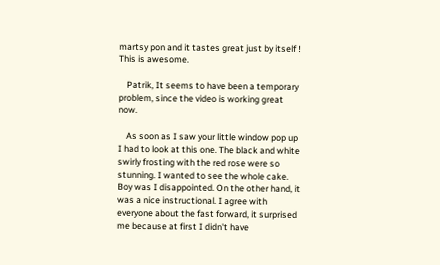martsy pon and it tastes great just by itself ! This is awesome.

    Patrik, It seems to have been a temporary problem, since the video is working great now.

    As soon as I saw your little window pop up I had to look at this one. The black and white swirly frosting with the red rose were so stunning. I wanted to see the whole cake. Boy was I disappointed. On the other hand, it was a nice instructional. I agree with everyone about the fast forward, it surprised me because at first I didn't have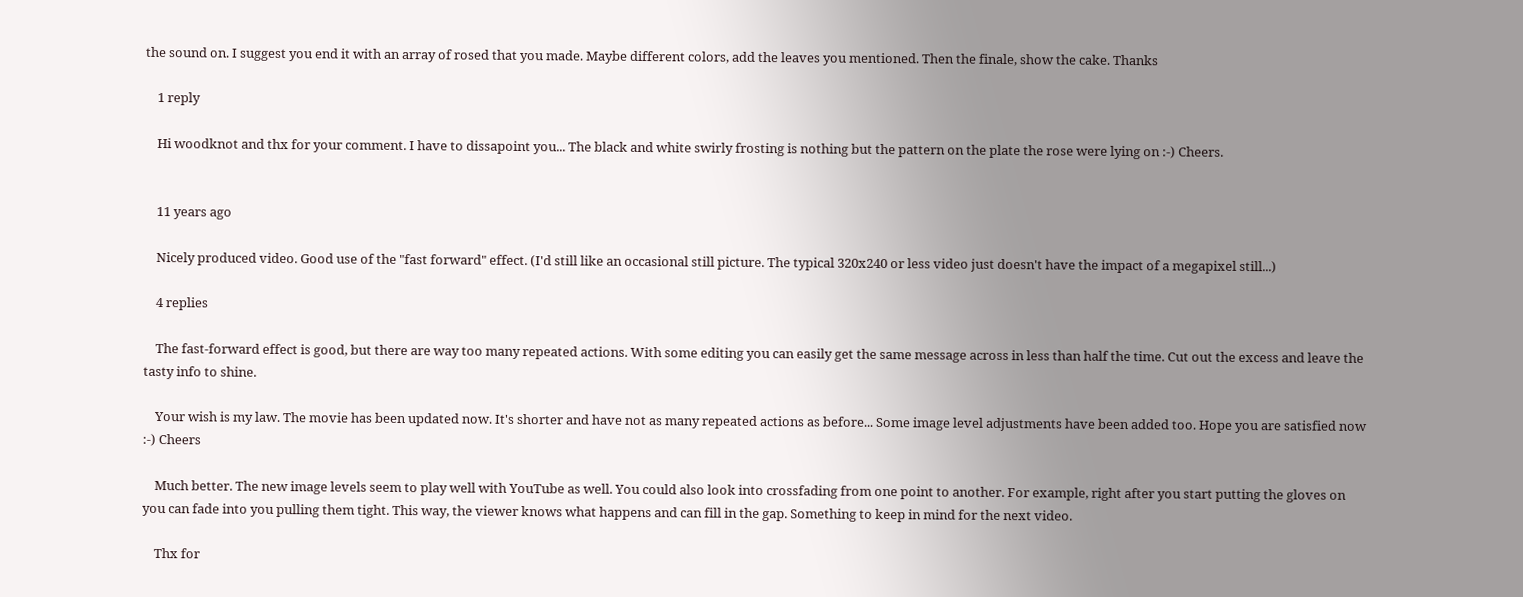the sound on. I suggest you end it with an array of rosed that you made. Maybe different colors, add the leaves you mentioned. Then the finale, show the cake. Thanks

    1 reply

    Hi woodknot and thx for your comment. I have to dissapoint you... The black and white swirly frosting is nothing but the pattern on the plate the rose were lying on :-) Cheers.


    11 years ago

    Nicely produced video. Good use of the "fast forward" effect. (I'd still like an occasional still picture. The typical 320x240 or less video just doesn't have the impact of a megapixel still...)

    4 replies

    The fast-forward effect is good, but there are way too many repeated actions. With some editing you can easily get the same message across in less than half the time. Cut out the excess and leave the tasty info to shine.

    Your wish is my law. The movie has been updated now. It's shorter and have not as many repeated actions as before... Some image level adjustments have been added too. Hope you are satisfied now :-) Cheers

    Much better. The new image levels seem to play well with YouTube as well. You could also look into crossfading from one point to another. For example, right after you start putting the gloves on you can fade into you pulling them tight. This way, the viewer knows what happens and can fill in the gap. Something to keep in mind for the next video.

    Thx for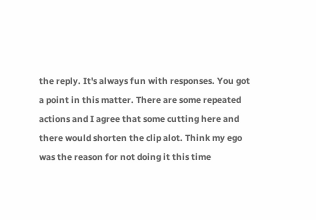the reply. It's always fun with responses. You got a point in this matter. There are some repeated actions and I agree that some cutting here and there would shorten the clip alot. Think my ego was the reason for not doing it this time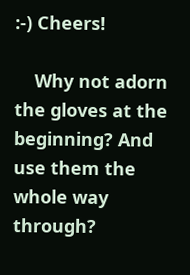:-) Cheers!

    Why not adorn the gloves at the beginning? And use them the whole way through?